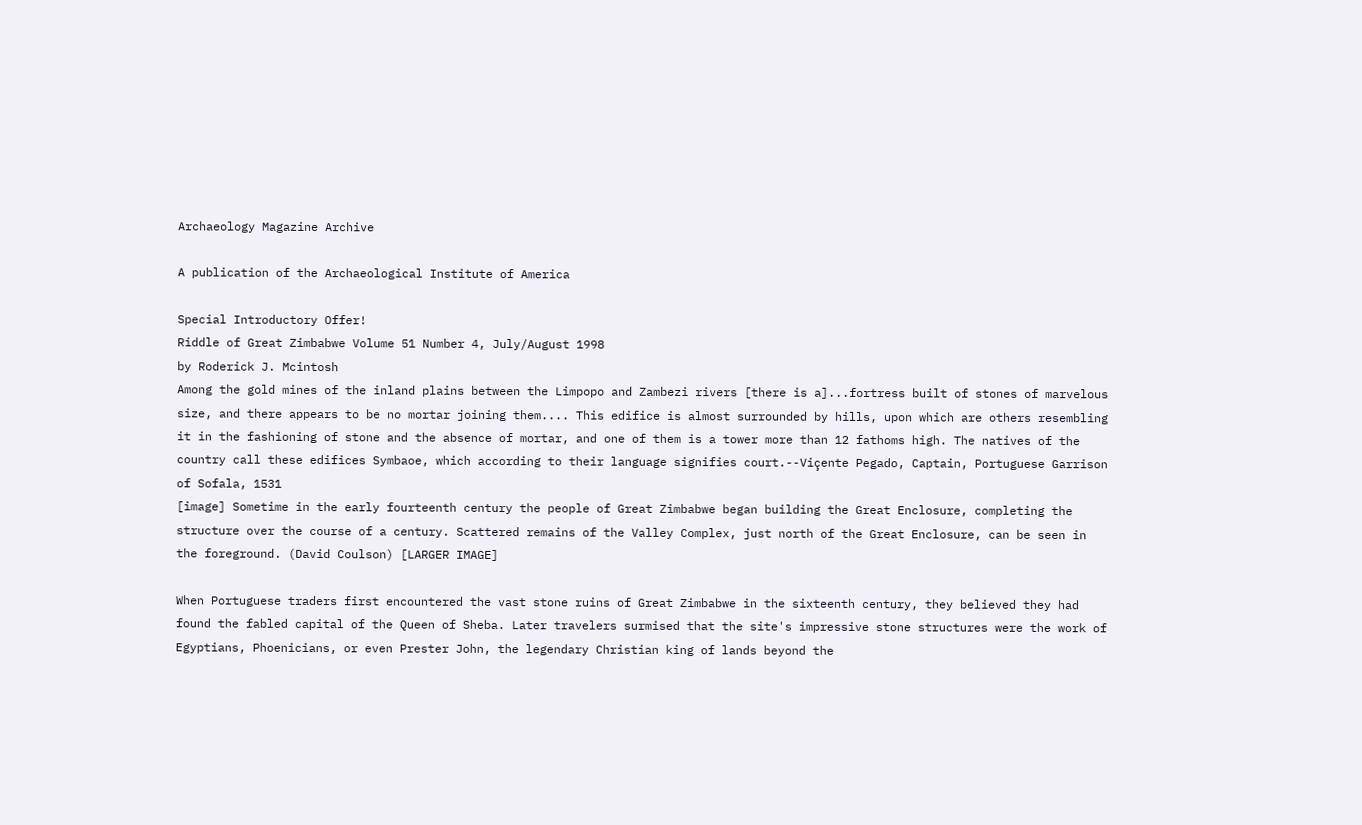Archaeology Magazine Archive

A publication of the Archaeological Institute of America

Special Introductory Offer!
Riddle of Great Zimbabwe Volume 51 Number 4, July/August 1998
by Roderick J. Mcintosh
Among the gold mines of the inland plains between the Limpopo and Zambezi rivers [there is a]...fortress built of stones of marvelous size, and there appears to be no mortar joining them.... This edifice is almost surrounded by hills, upon which are others resembling it in the fashioning of stone and the absence of mortar, and one of them is a tower more than 12 fathoms high. The natives of the country call these edifices Symbaoe, which according to their language signifies court.--Viçente Pegado, Captain, Portuguese Garrison of Sofala, 1531
[image] Sometime in the early fourteenth century the people of Great Zimbabwe began building the Great Enclosure, completing the structure over the course of a century. Scattered remains of the Valley Complex, just north of the Great Enclosure, can be seen in the foreground. (David Coulson) [LARGER IMAGE]

When Portuguese traders first encountered the vast stone ruins of Great Zimbabwe in the sixteenth century, they believed they had found the fabled capital of the Queen of Sheba. Later travelers surmised that the site's impressive stone structures were the work of Egyptians, Phoenicians, or even Prester John, the legendary Christian king of lands beyond the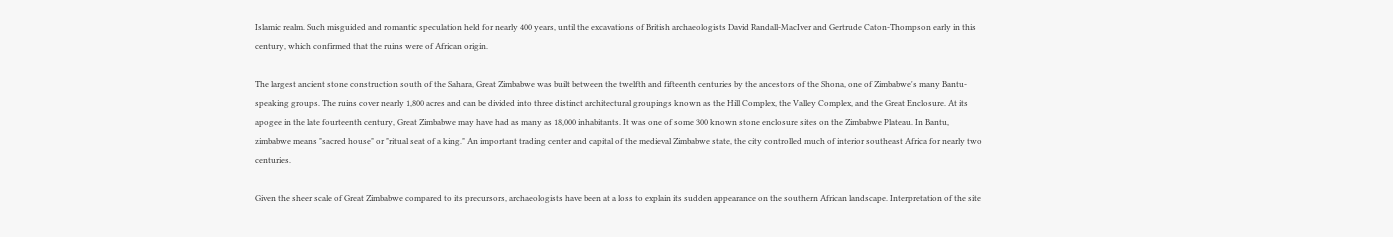Islamic realm. Such misguided and romantic speculation held for nearly 400 years, until the excavations of British archaeologists David Randall-MacIver and Gertrude Caton-Thompson early in this century, which confirmed that the ruins were of African origin.

The largest ancient stone construction south of the Sahara, Great Zimbabwe was built between the twelfth and fifteenth centuries by the ancestors of the Shona, one of Zimbabwe's many Bantu-speaking groups. The ruins cover nearly 1,800 acres and can be divided into three distinct architectural groupings known as the Hill Complex, the Valley Complex, and the Great Enclosure. At its apogee in the late fourteenth century, Great Zimbabwe may have had as many as 18,000 inhabitants. It was one of some 300 known stone enclosure sites on the Zimbabwe Plateau. In Bantu, zimbabwe means "sacred house" or "ritual seat of a king." An important trading center and capital of the medieval Zimbabwe state, the city controlled much of interior southeast Africa for nearly two centuries.

Given the sheer scale of Great Zimbabwe compared to its precursors, archaeologists have been at a loss to explain its sudden appearance on the southern African landscape. Interpretation of the site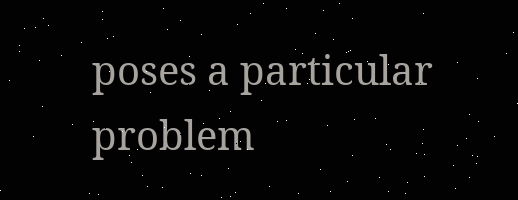poses a particular problem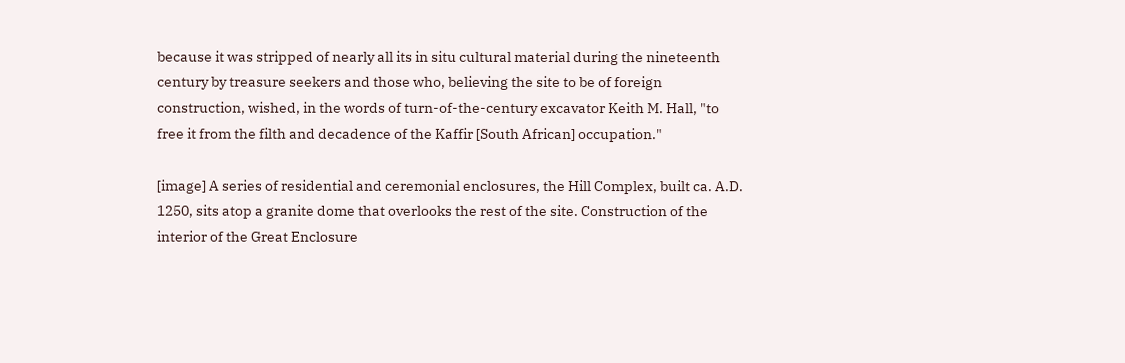because it was stripped of nearly all its in situ cultural material during the nineteenth century by treasure seekers and those who, believing the site to be of foreign construction, wished, in the words of turn-of-the-century excavator Keith M. Hall, "to free it from the filth and decadence of the Kaffir [South African] occupation."

[image] A series of residential and ceremonial enclosures, the Hill Complex, built ca. A.D. 1250, sits atop a granite dome that overlooks the rest of the site. Construction of the interior of the Great Enclosure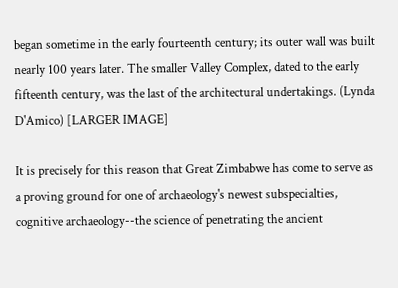began sometime in the early fourteenth century; its outer wall was built nearly 100 years later. The smaller Valley Complex, dated to the early fifteenth century, was the last of the architectural undertakings. (Lynda D'Amico) [LARGER IMAGE]

It is precisely for this reason that Great Zimbabwe has come to serve as a proving ground for one of archaeology's newest subspecialties, cognitive archaeology--the science of penetrating the ancient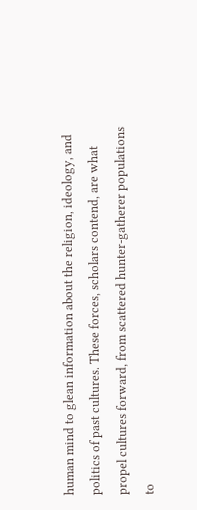human mind to glean information about the religion, ideology, and politics of past cultures. These forces, scholars contend, are what propel cultures forward, from scattered hunter-gatherer populations to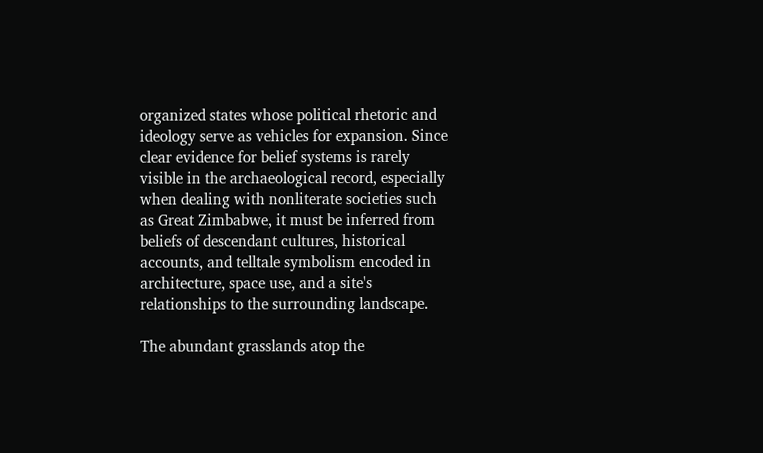organized states whose political rhetoric and ideology serve as vehicles for expansion. Since clear evidence for belief systems is rarely visible in the archaeological record, especially when dealing with nonliterate societies such as Great Zimbabwe, it must be inferred from beliefs of descendant cultures, historical accounts, and telltale symbolism encoded in architecture, space use, and a site's relationships to the surrounding landscape.

The abundant grasslands atop the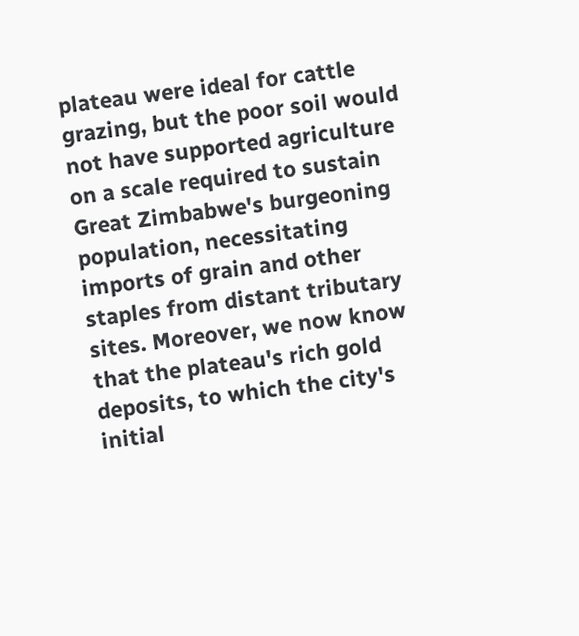plateau were ideal for cattle grazing, but the poor soil would not have supported agriculture on a scale required to sustain Great Zimbabwe's burgeoning population, necessitating imports of grain and other staples from distant tributary sites. Moreover, we now know that the plateau's rich gold deposits, to which the city's initial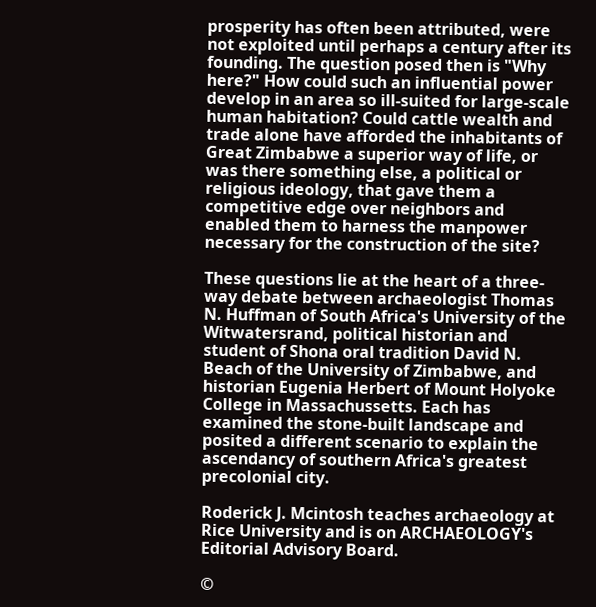prosperity has often been attributed, were not exploited until perhaps a century after its founding. The question posed then is "Why here?" How could such an influential power develop in an area so ill-suited for large-scale human habitation? Could cattle wealth and trade alone have afforded the inhabitants of Great Zimbabwe a superior way of life, or was there something else, a political or religious ideology, that gave them a competitive edge over neighbors and enabled them to harness the manpower necessary for the construction of the site?

These questions lie at the heart of a three-way debate between archaeologist Thomas N. Huffman of South Africa's University of the Witwatersrand, political historian and student of Shona oral tradition David N. Beach of the University of Zimbabwe, and historian Eugenia Herbert of Mount Holyoke College in Massachussetts. Each has examined the stone-built landscape and posited a different scenario to explain the ascendancy of southern Africa's greatest precolonial city.

Roderick J. Mcintosh teaches archaeology at Rice University and is on ARCHAEOLOGY's Editorial Advisory Board.

©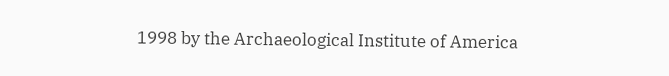1998 by the Archaeological Institute of America